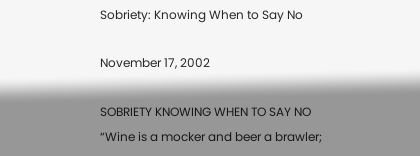Sobriety: Knowing When to Say No

November 17, 2002

SOBRIETY KNOWING WHEN TO SAY NO “Wine is a mocker and beer a brawler;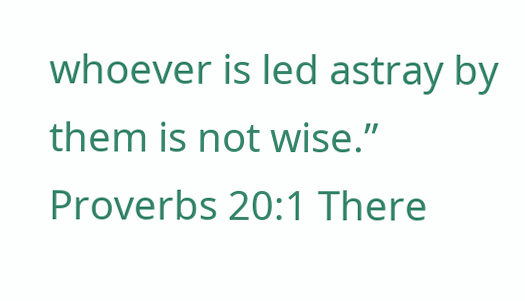whoever is led astray by them is not wise.” Proverbs 20:1 There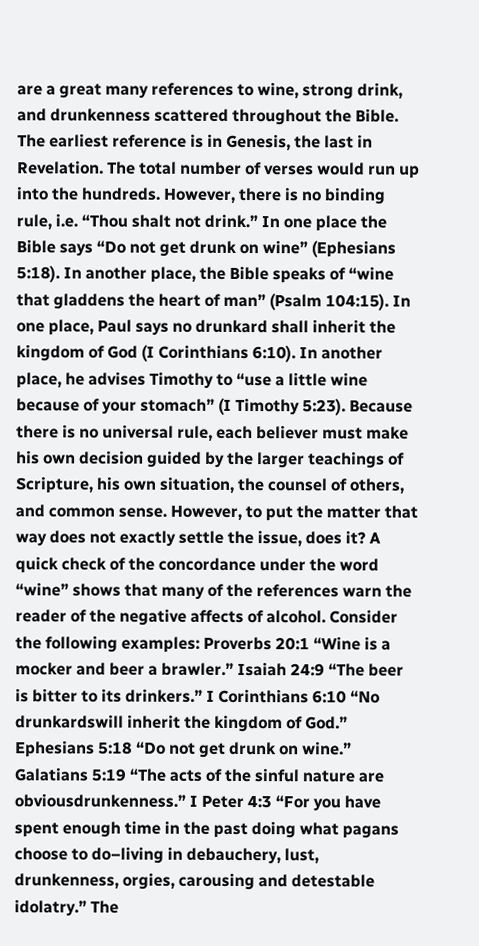are a great many references to wine, strong drink, and drunkenness scattered throughout the Bible. The earliest reference is in Genesis, the last in Revelation. The total number of verses would run up into the hundreds. However, there is no binding rule, i.e. “Thou shalt not drink.” In one place the Bible says “Do not get drunk on wine” (Ephesians 5:18). In another place, the Bible speaks of “wine that gladdens the heart of man” (Psalm 104:15). In one place, Paul says no drunkard shall inherit the kingdom of God (I Corinthians 6:10). In another place, he advises Timothy to “use a little wine because of your stomach” (I Timothy 5:23). Because there is no universal rule, each believer must make his own decision guided by the larger teachings of Scripture, his own situation, the counsel of others, and common sense. However, to put the matter that way does not exactly settle the issue, does it? A quick check of the concordance under the word “wine” shows that many of the references warn the reader of the negative affects of alcohol. Consider the following examples: Proverbs 20:1 “Wine is a mocker and beer a brawler.” Isaiah 24:9 “The beer is bitter to its drinkers.” I Corinthians 6:10 “No drunkardswill inherit the kingdom of God.” Ephesians 5:18 “Do not get drunk on wine.” Galatians 5:19 “The acts of the sinful nature are obviousdrunkenness.” I Peter 4:3 “For you have spent enough time in the past doing what pagans choose to do–living in debauchery, lust, drunkenness, orgies, carousing and detestable idolatry.” The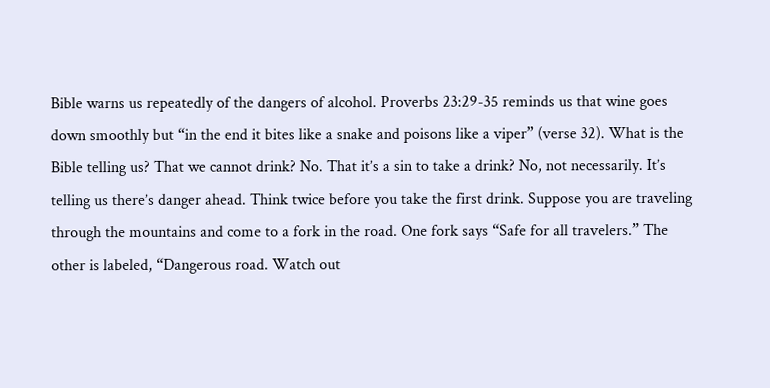Bible warns us repeatedly of the dangers of alcohol. Proverbs 23:29-35 reminds us that wine goes down smoothly but “in the end it bites like a snake and poisons like a viper” (verse 32). What is the Bible telling us? That we cannot drink? No. That it’s a sin to take a drink? No, not necessarily. It’s telling us there’s danger ahead. Think twice before you take the first drink. Suppose you are traveling through the mountains and come to a fork in the road. One fork says “Safe for all travelers.” The other is labeled, “Dangerous road. Watch out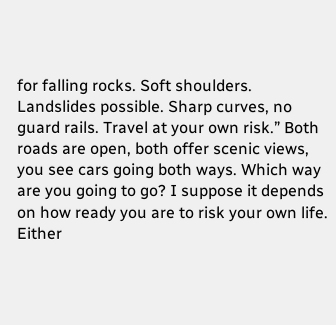for falling rocks. Soft shoulders. Landslides possible. Sharp curves, no guard rails. Travel at your own risk.” Both roads are open, both offer scenic views, you see cars going both ways. Which way are you going to go? I suppose it depends on how ready you are to risk your own life. Either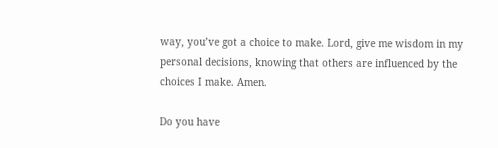way, you’ve got a choice to make. Lord, give me wisdom in my personal decisions, knowing that others are influenced by the choices I make. Amen.

Do you have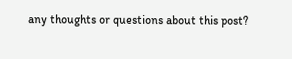any thoughts or questions about this post?